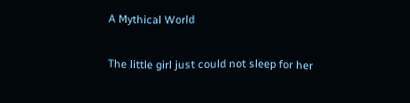A Mythical World

The little girl just could not sleep for her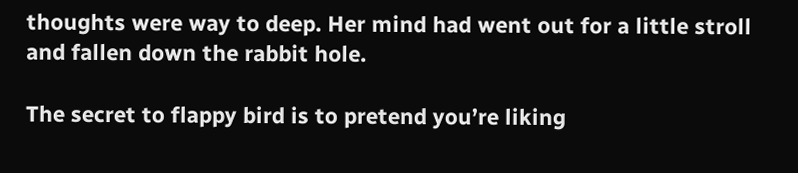thoughts were way to deep. Her mind had went out for a little stroll and fallen down the rabbit hole.

The secret to flappy bird is to pretend you’re liking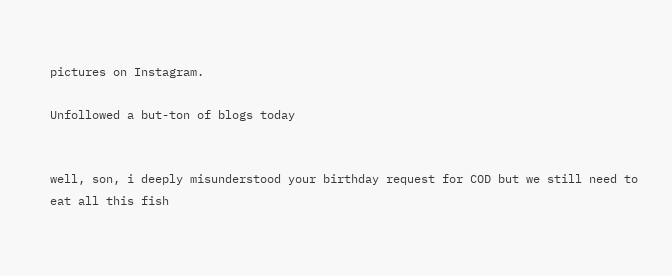pictures on Instagram.

Unfollowed a but-ton of blogs today


well, son, i deeply misunderstood your birthday request for COD but we still need to eat all this fish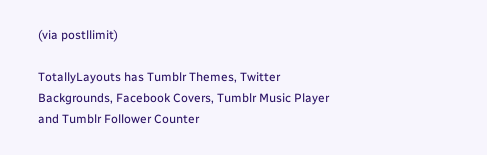(via postllimit)

TotallyLayouts has Tumblr Themes, Twitter Backgrounds, Facebook Covers, Tumblr Music Player and Tumblr Follower Counter